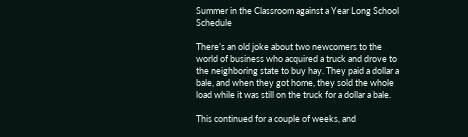Summer in the Classroom against a Year Long School Schedule

There’s an old joke about two newcomers to the world of business who acquired a truck and drove to the neighboring state to buy hay. They paid a dollar a bale, and when they got home, they sold the whole load while it was still on the truck for a dollar a bale.

This continued for a couple of weeks, and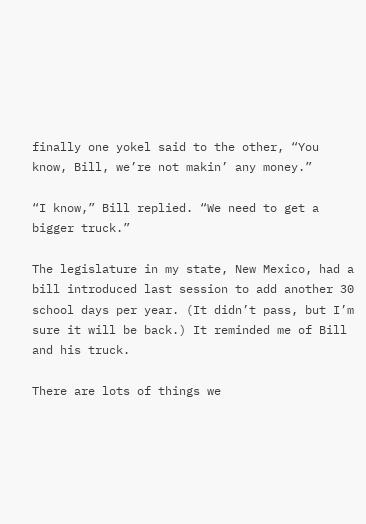finally one yokel said to the other, “You know, Bill, we’re not makin’ any money.”

“I know,” Bill replied. “We need to get a bigger truck.”

The legislature in my state, New Mexico, had a bill introduced last session to add another 30 school days per year. (It didn’t pass, but I’m sure it will be back.) It reminded me of Bill and his truck.

There are lots of things we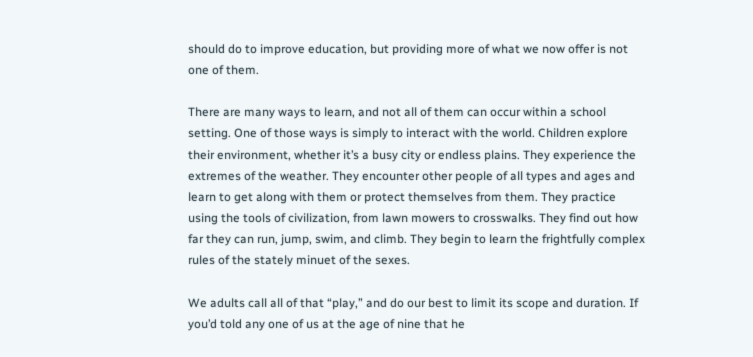should do to improve education, but providing more of what we now offer is not one of them.

There are many ways to learn, and not all of them can occur within a school setting. One of those ways is simply to interact with the world. Children explore their environment, whether it’s a busy city or endless plains. They experience the extremes of the weather. They encounter other people of all types and ages and learn to get along with them or protect themselves from them. They practice using the tools of civilization, from lawn mowers to crosswalks. They find out how far they can run, jump, swim, and climb. They begin to learn the frightfully complex rules of the stately minuet of the sexes.

We adults call all of that “play,” and do our best to limit its scope and duration. If you’d told any one of us at the age of nine that he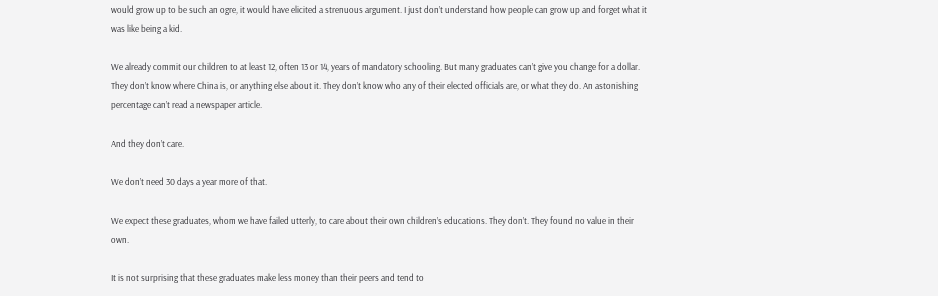would grow up to be such an ogre, it would have elicited a strenuous argument. I just don’t understand how people can grow up and forget what it was like being a kid.

We already commit our children to at least 12, often 13 or 14, years of mandatory schooling. But many graduates can’t give you change for a dollar. They don’t know where China is, or anything else about it. They don’t know who any of their elected officials are, or what they do. An astonishing percentage can’t read a newspaper article.

And they don’t care.

We don’t need 30 days a year more of that.

We expect these graduates, whom we have failed utterly, to care about their own children’s educations. They don’t. They found no value in their own.

It is not surprising that these graduates make less money than their peers and tend to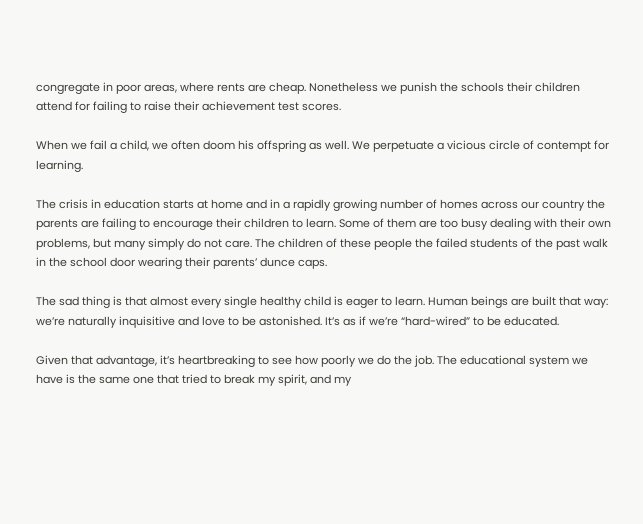congregate in poor areas, where rents are cheap. Nonetheless we punish the schools their children attend for failing to raise their achievement test scores.

When we fail a child, we often doom his offspring as well. We perpetuate a vicious circle of contempt for learning.

The crisis in education starts at home and in a rapidly growing number of homes across our country the parents are failing to encourage their children to learn. Some of them are too busy dealing with their own problems, but many simply do not care. The children of these people the failed students of the past walk in the school door wearing their parents’ dunce caps.

The sad thing is that almost every single healthy child is eager to learn. Human beings are built that way: we’re naturally inquisitive and love to be astonished. It’s as if we’re “hard-wired” to be educated.

Given that advantage, it’s heartbreaking to see how poorly we do the job. The educational system we have is the same one that tried to break my spirit, and my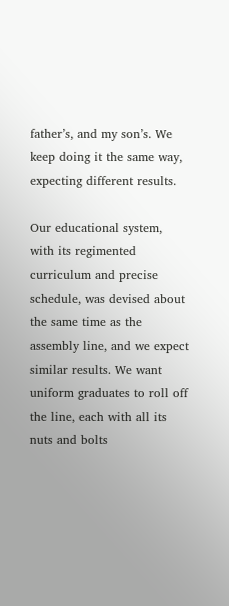father’s, and my son’s. We keep doing it the same way, expecting different results.

Our educational system, with its regimented curriculum and precise schedule, was devised about the same time as the assembly line, and we expect similar results. We want uniform graduates to roll off the line, each with all its nuts and bolts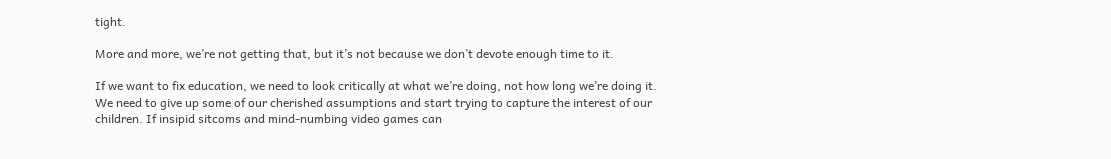tight.

More and more, we’re not getting that, but it’s not because we don’t devote enough time to it.

If we want to fix education, we need to look critically at what we’re doing, not how long we’re doing it. We need to give up some of our cherished assumptions and start trying to capture the interest of our children. If insipid sitcoms and mind-numbing video games can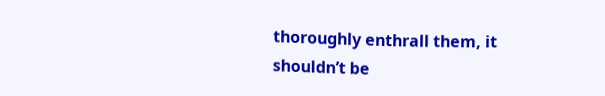thoroughly enthrall them, it shouldn’t be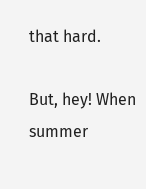that hard.

But, hey! When summer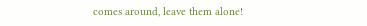comes around, leave them alone!